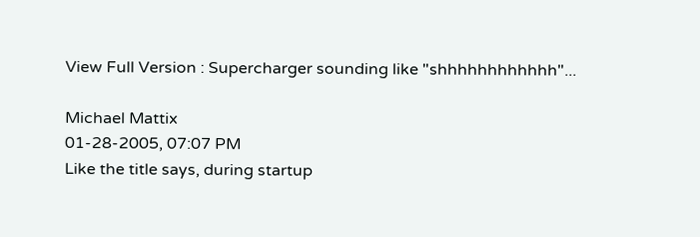View Full Version : Supercharger sounding like "shhhhhhhhhhhh"...

Michael Mattix
01-28-2005, 07:07 PM
Like the title says, during startup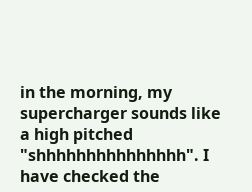in the morning, my supercharger sounds like a high pitched "shhhhhhhhhhhhhhh". I have checked the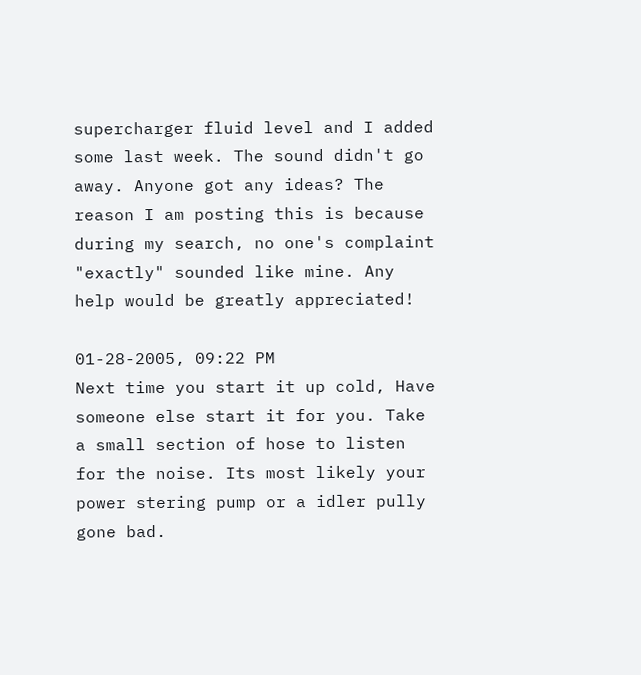supercharger fluid level and I added some last week. The sound didn't go away. Anyone got any ideas? The reason I am posting this is because during my search, no one's complaint "exactly" sounded like mine. Any help would be greatly appreciated!

01-28-2005, 09:22 PM
Next time you start it up cold, Have someone else start it for you. Take a small section of hose to listen for the noise. Its most likely your power stering pump or a idler pully gone bad.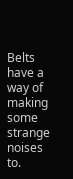Belts have a way of making some strange noises to.